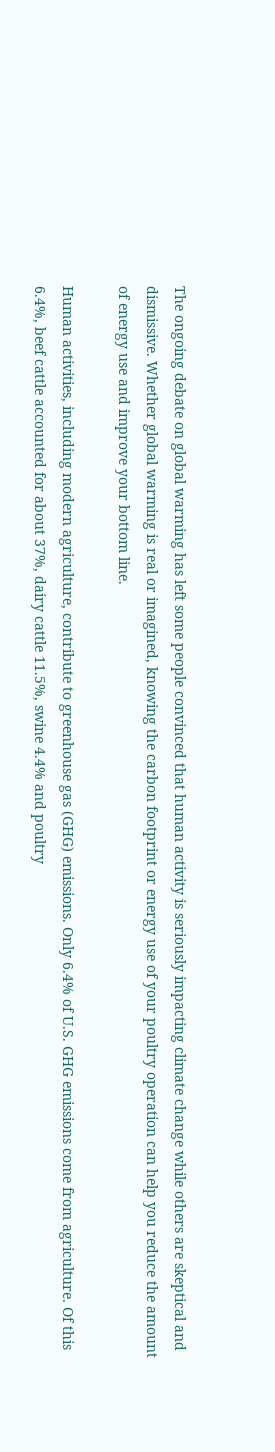The ongoing debate on global warming has left some people convinced that human activity is seriously impacting climate change while others are skeptical and dismissive. Whether global warming is real or imagined, knowing the carbon footprint or energy use of your poultry operation can help you reduce the amount of energy use and improve your bottom line.

Human activities, including modern agriculture, contribute to greenhouse gas (GHG) emissions. Only 6.4% of U.S. GHG emissions come from agriculture. Of this 6.4%, beef cattle accounted for about 37%, dairy cattle 11.5%, swine 4.4% and poultry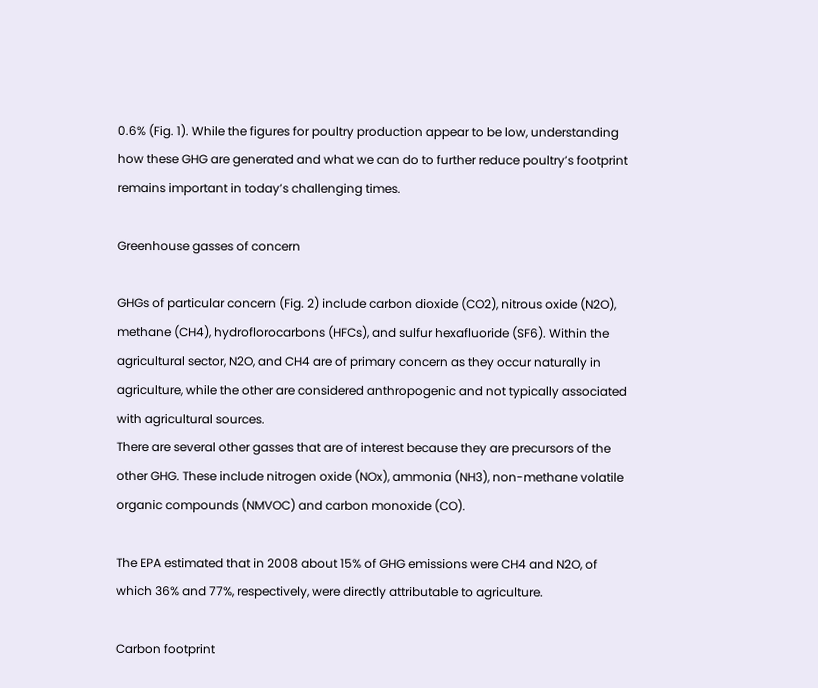0.6% (Fig. 1). While the figures for poultry production appear to be low, understanding how these GHG are generated and what we can do to further reduce poultry’s footprint remains important in today’s challenging times.

Greenhouse gasses of concern

GHGs of particular concern (Fig. 2) include carbon dioxide (CO2), nitrous oxide (N2O), methane (CH4), hydroflorocarbons (HFCs), and sulfur hexafluoride (SF6). Within the agricultural sector, N2O, and CH4 are of primary concern as they occur naturally in agriculture, while the other are considered anthropogenic and not typically associated with agricultural sources.
There are several other gasses that are of interest because they are precursors of the other GHG. These include nitrogen oxide (NOx), ammonia (NH3), non-methane volatile organic compounds (NMVOC) and carbon monoxide (CO).

The EPA estimated that in 2008 about 15% of GHG emissions were CH4 and N2O, of which 36% and 77%, respectively, were directly attributable to agriculture.

Carbon footprint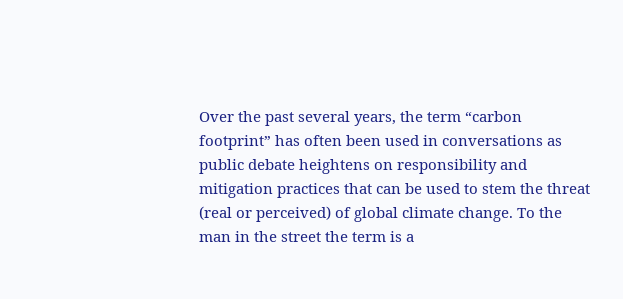Over the past several years, the term “carbon footprint” has often been used in conversations as public debate heightens on responsibility and mitigation practices that can be used to stem the threat (real or perceived) of global climate change. To the man in the street the term is a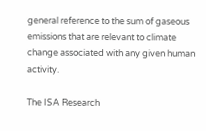general reference to the sum of gaseous emissions that are relevant to climate change associated with any given human activity.

The ISA Research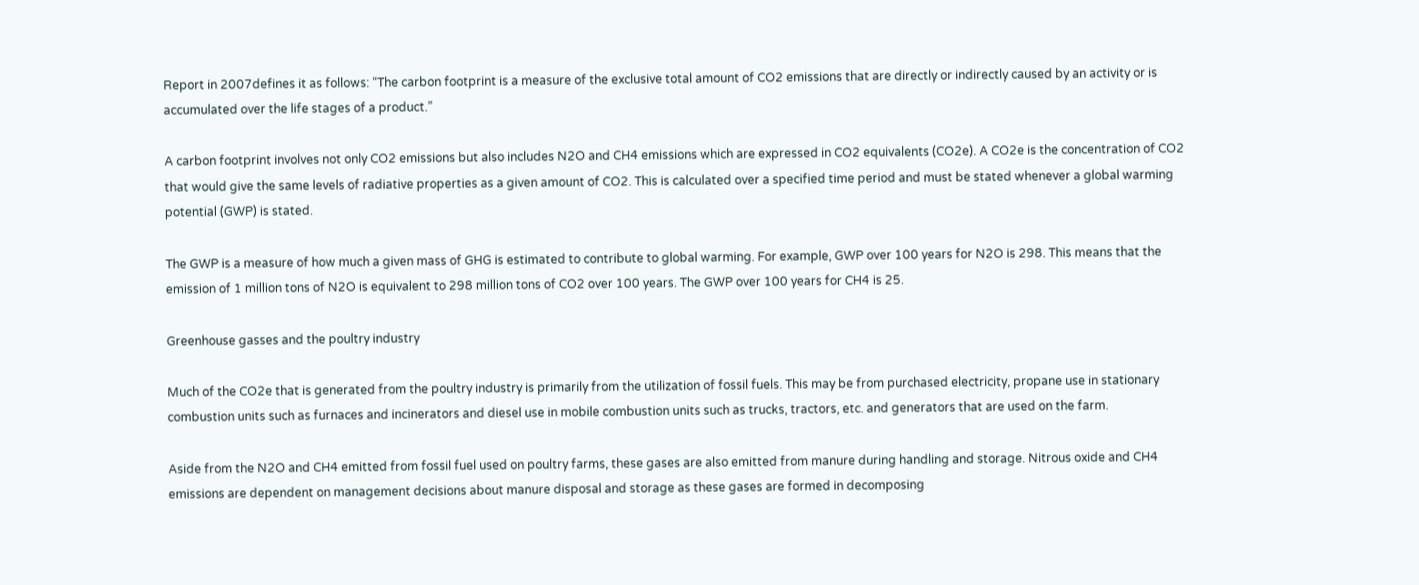Report in 2007defines it as follows: “The carbon footprint is a measure of the exclusive total amount of CO2 emissions that are directly or indirectly caused by an activity or is accumulated over the life stages of a product.”

A carbon footprint involves not only CO2 emissions but also includes N2O and CH4 emissions which are expressed in CO2 equivalents (CO2e). A CO2e is the concentration of CO2 that would give the same levels of radiative properties as a given amount of CO2. This is calculated over a specified time period and must be stated whenever a global warming potential (GWP) is stated.

The GWP is a measure of how much a given mass of GHG is estimated to contribute to global warming. For example, GWP over 100 years for N2O is 298. This means that the emission of 1 million tons of N2O is equivalent to 298 million tons of CO2 over 100 years. The GWP over 100 years for CH4 is 25.

Greenhouse gasses and the poultry industry

Much of the CO2e that is generated from the poultry industry is primarily from the utilization of fossil fuels. This may be from purchased electricity, propane use in stationary combustion units such as furnaces and incinerators and diesel use in mobile combustion units such as trucks, tractors, etc. and generators that are used on the farm.

Aside from the N2O and CH4 emitted from fossil fuel used on poultry farms, these gases are also emitted from manure during handling and storage. Nitrous oxide and CH4 emissions are dependent on management decisions about manure disposal and storage as these gases are formed in decomposing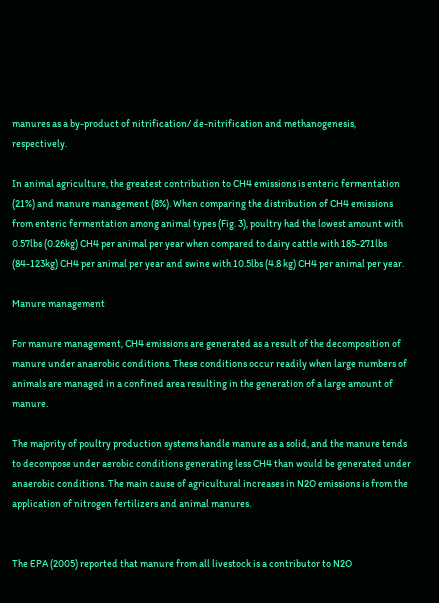manures as a by-product of nitrification/ de-nitrification and methanogenesis, respectively.

In animal agriculture, the greatest contribution to CH4 emissions is enteric fermentation (21%) and manure management (8%). When comparing the distribution of CH4 emissions from enteric fermentation among animal types (Fig. 3), poultry had the lowest amount with 0.57lbs (0.26kg) CH4 per animal per year when compared to dairy cattle with 185-271lbs (84-123kg) CH4 per animal per year and swine with 10.5lbs (4.8 kg) CH4 per animal per year.

Manure management

For manure management, CH4 emissions are generated as a result of the decomposition of manure under anaerobic conditions. These conditions occur readily when large numbers of animals are managed in a confined area resulting in the generation of a large amount of manure.

The majority of poultry production systems handle manure as a solid, and the manure tends to decompose under aerobic conditions generating less CH4 than would be generated under anaerobic conditions. The main cause of agricultural increases in N2O emissions is from the application of nitrogen fertilizers and animal manures.


The EPA (2005) reported that manure from all livestock is a contributor to N2O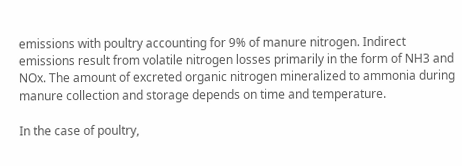emissions with poultry accounting for 9% of manure nitrogen. Indirect emissions result from volatile nitrogen losses primarily in the form of NH3 and NOx. The amount of excreted organic nitrogen mineralized to ammonia during manure collection and storage depends on time and temperature.

In the case of poultry,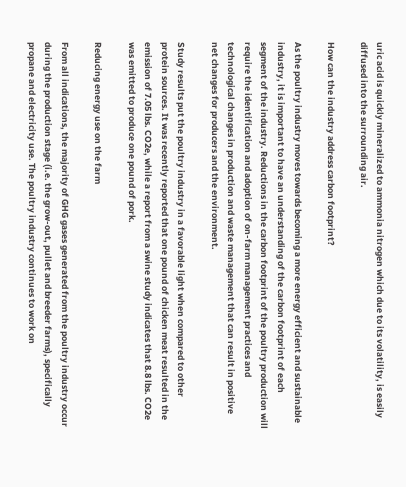uric acid is quickly mineralized to ammonia nitrogen which due to its volatility, is easily diffused into the surrounding air.

How can the industry address carbon footprint?

As the poultry industry moves towards becoming a more energy efficient and sustainable industry, it is important to have an understanding of the carbon footprint of each segment of the industry. Reductions in the carbon footprint of the poultry production will require the identification and adoption of on-farm management practices and technological changes in production and waste management that can result in positive net changes for producers and the environment.

Study results put the poultry industry in a favorable light when compared to other protein sources. It was recently reported that one pound of chicken meat resulted in the emission of 7.05 lbs. CO2e, while a report from a swine study indicates that 8.8 lbs. CO2e was emitted to produce one pound of pork.

Reducing energy use on the farm

From all indications, the majority of GHG gases generated from the poultry industry occur during the production stage (i.e. the grow-out, pullet and breeder farms), specifically propane and electricity use. The poultry industry continues to work on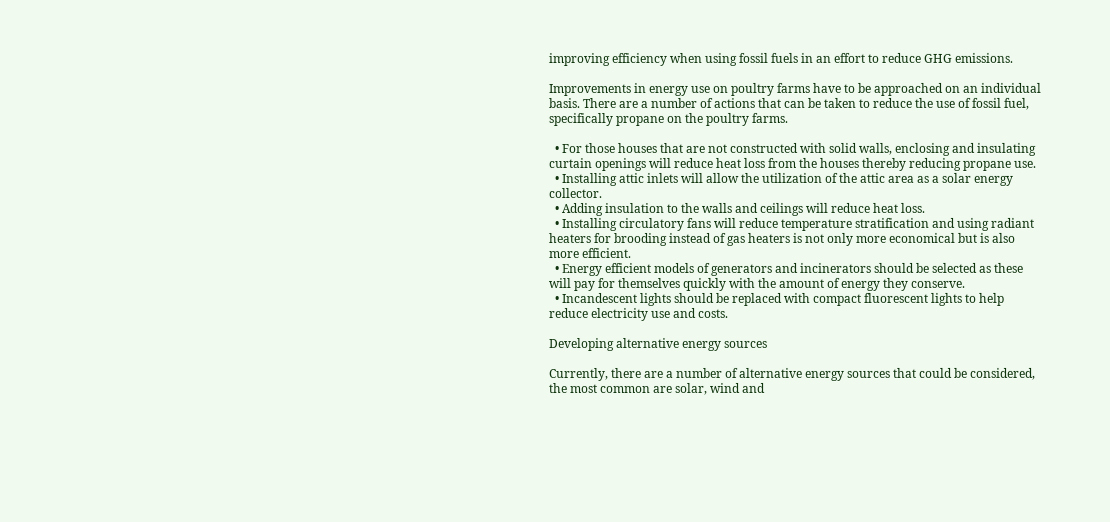improving efficiency when using fossil fuels in an effort to reduce GHG emissions.

Improvements in energy use on poultry farms have to be approached on an individual basis. There are a number of actions that can be taken to reduce the use of fossil fuel, specifically propane on the poultry farms.

  • For those houses that are not constructed with solid walls, enclosing and insulating curtain openings will reduce heat loss from the houses thereby reducing propane use.
  • Installing attic inlets will allow the utilization of the attic area as a solar energy collector.
  • Adding insulation to the walls and ceilings will reduce heat loss.
  • Installing circulatory fans will reduce temperature stratification and using radiant heaters for brooding instead of gas heaters is not only more economical but is also more efficient.
  • Energy efficient models of generators and incinerators should be selected as these will pay for themselves quickly with the amount of energy they conserve.
  • Incandescent lights should be replaced with compact fluorescent lights to help reduce electricity use and costs.

Developing alternative energy sources

Currently, there are a number of alternative energy sources that could be considered, the most common are solar, wind and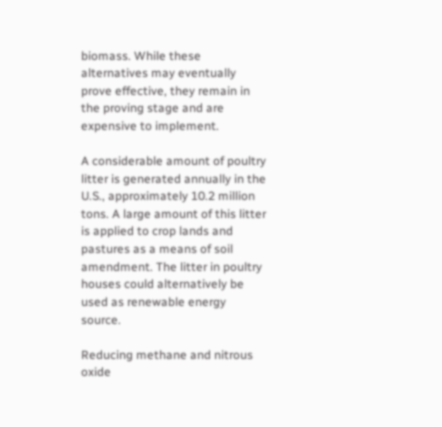biomass. While these alternatives may eventually prove effective, they remain in the proving stage and are expensive to implement.

A considerable amount of poultry litter is generated annually in the U.S., approximately 10.2 million tons. A large amount of this litter is applied to crop lands and pastures as a means of soil amendment. The litter in poultry houses could alternatively be used as renewable energy source.

Reducing methane and nitrous oxide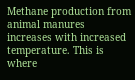Methane production from animal manures increases with increased temperature. This is where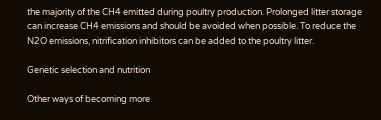the majority of the CH4 emitted during poultry production. Prolonged litter storage can increase CH4 emissions and should be avoided when possible. To reduce the N2O emissions, nitrification inhibitors can be added to the poultry litter.

Genetic selection and nutrition

Other ways of becoming more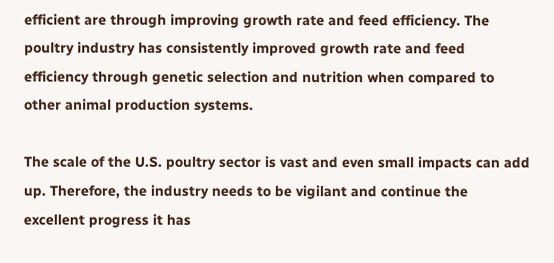efficient are through improving growth rate and feed efficiency. The poultry industry has consistently improved growth rate and feed efficiency through genetic selection and nutrition when compared to other animal production systems.

The scale of the U.S. poultry sector is vast and even small impacts can add up. Therefore, the industry needs to be vigilant and continue the excellent progress it has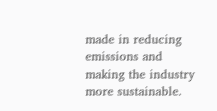made in reducing emissions and making the industry more sustainable.